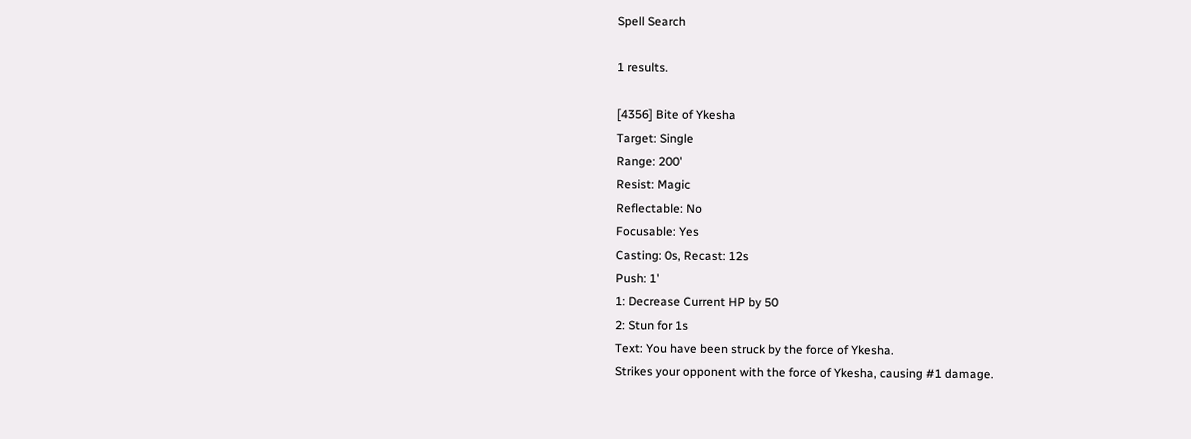Spell Search

1 results.

[4356] Bite of Ykesha
Target: Single
Range: 200'
Resist: Magic
Reflectable: No
Focusable: Yes
Casting: 0s, Recast: 12s
Push: 1'
1: Decrease Current HP by 50
2: Stun for 1s
Text: You have been struck by the force of Ykesha.
Strikes your opponent with the force of Ykesha, causing #1 damage.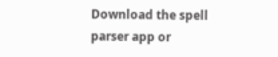Download the spell parser app or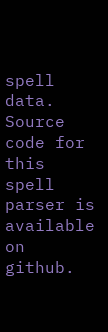spell data. Source code for this spell parser is available on github.